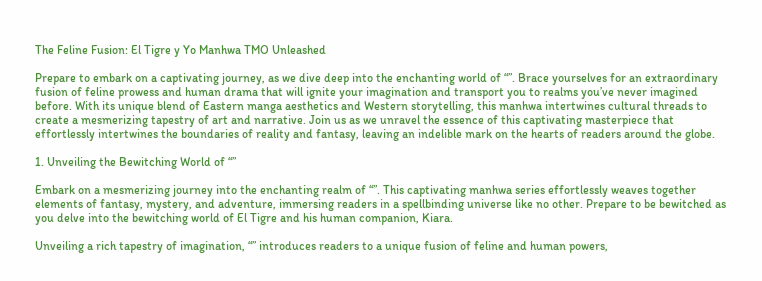The Feline Fusion: El Tigre y Yo Manhwa TMO Unleashed

Prepare to embark on a captivating journey, as we dive deep into the enchanting world of “”. Brace yourselves for an extraordinary fusion of feline prowess and human drama that will ignite your imagination and transport you to realms you’ve never imagined before. With its unique blend of Eastern manga aesthetics and Western storytelling, this manhwa intertwines cultural threads to create a mesmerizing tapestry of art and narrative. Join us as we unravel the essence of this captivating masterpiece that effortlessly intertwines the boundaries of reality and fantasy, leaving an indelible mark on the hearts of readers around the globe.

1. Unveiling the Bewitching World of “”

Embark on a mesmerizing journey into the enchanting realm of “”. This captivating manhwa series effortlessly weaves together elements of fantasy, mystery, and adventure, immersing readers in a spellbinding universe like no other. Prepare to be bewitched as you delve into the bewitching world of El Tigre and his human companion, Kiara.

Unveiling a rich tapestry of imagination, “” introduces readers to a unique fusion of feline and human powers,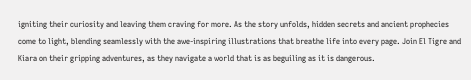igniting their curiosity and leaving them craving for more. As the story unfolds, hidden secrets and ancient prophecies come to light, blending seamlessly with the awe-inspiring illustrations that breathe life into every page. Join El Tigre and Kiara on their gripping adventures, as they navigate a world that is as beguiling as it is dangerous.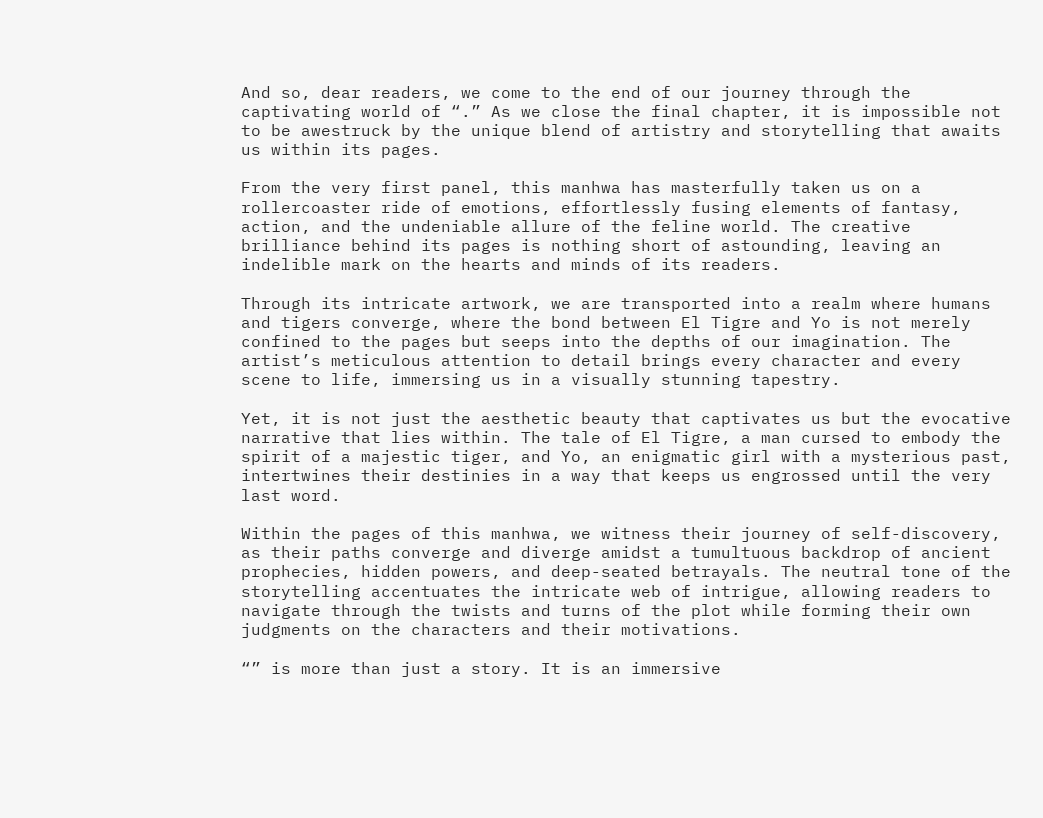And so, dear readers, we come to the end of our journey through the captivating world of “.” As we close the final chapter, it is impossible not to be awestruck by the unique blend of artistry and storytelling that awaits us within its pages.

From the very first panel, this manhwa has masterfully taken us on a rollercoaster ride of emotions, effortlessly fusing elements of fantasy, action, and the undeniable allure of the feline world. The creative brilliance behind its pages is nothing short of astounding, leaving an indelible mark on the hearts and minds of its readers.

Through its intricate artwork, we are transported into a realm where humans and tigers converge, where the bond between El Tigre and Yo is not merely confined to the pages but seeps into the depths of our imagination. The artist’s meticulous attention to detail brings every character and every scene to life, immersing us in a visually stunning tapestry.

Yet, it is not just the aesthetic beauty that captivates us but the evocative narrative that lies within. The tale of El Tigre, a man cursed to embody the spirit of a majestic tiger, and Yo, an enigmatic girl with a mysterious past, intertwines their destinies in a way that keeps us engrossed until the very last word.

Within the pages of this manhwa, we witness their journey of self-discovery, as their paths converge and diverge amidst a tumultuous backdrop of ancient prophecies, hidden powers, and deep-seated betrayals. The neutral tone of the storytelling accentuates the intricate web of intrigue, allowing readers to navigate through the twists and turns of the plot while forming their own judgments on the characters and their motivations.

“” is more than just a story. It is an immersive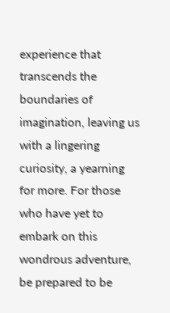experience that transcends the boundaries of imagination, leaving us with a lingering curiosity, a yearning for more. For those who have yet to embark on this wondrous adventure, be prepared to be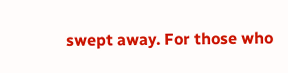swept away. For those who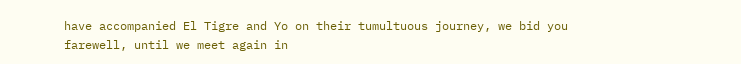have accompanied El Tigre and Yo on their tumultuous journey, we bid you farewell, until we meet again in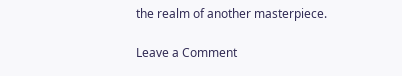the realm of another masterpiece.

Leave a Comment